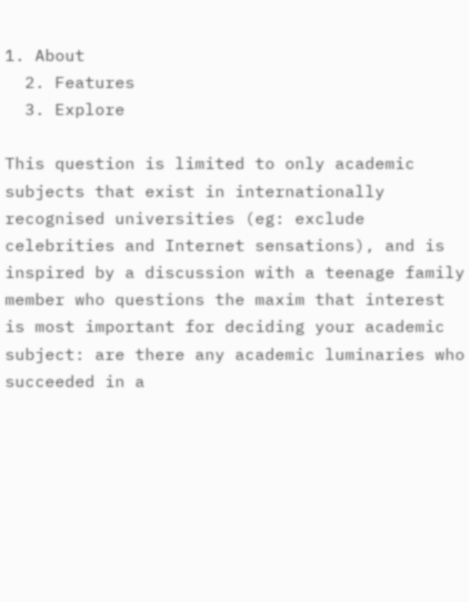1. About
  2. Features
  3. Explore

This question is limited to only academic subjects that exist in internationally recognised universities (eg: exclude celebrities and Internet sensations), and is inspired by a discussion with a teenage family member who questions the maxim that interest is most important for deciding your academic subject: are there any academic luminaries who succeeded in a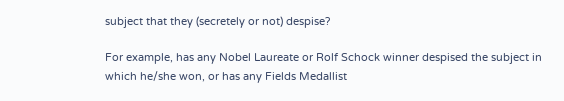subject that they (secretely or not) despise?

For example, has any Nobel Laureate or Rolf Schock winner despised the subject in which he/she won, or has any Fields Medallist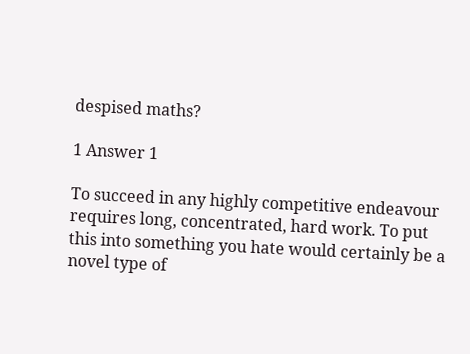despised maths?

1 Answer 1

To succeed in any highly competitive endeavour requires long, concentrated, hard work. To put this into something you hate would certainly be a novel type of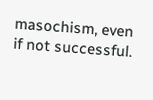masochism, even if not successful.